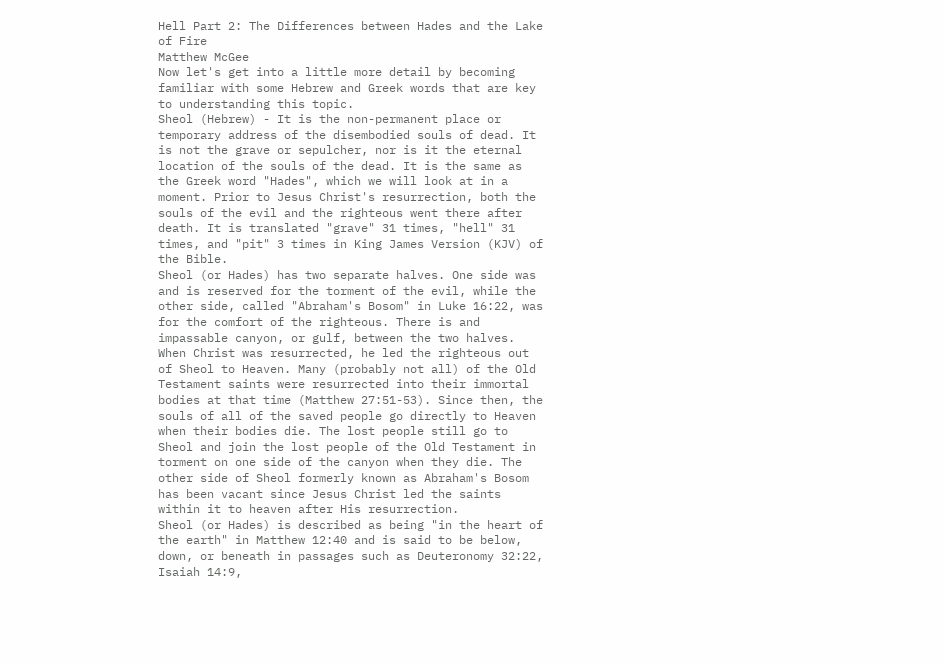Hell Part 2: The Differences between Hades and the Lake of Fire
Matthew McGee
Now let's get into a little more detail by becoming familiar with some Hebrew and Greek words that are key to understanding this topic.
Sheol (Hebrew) - It is the non-permanent place or temporary address of the disembodied souls of dead. It is not the grave or sepulcher, nor is it the eternal location of the souls of the dead. It is the same as the Greek word "Hades", which we will look at in a moment. Prior to Jesus Christ's resurrection, both the souls of the evil and the righteous went there after death. It is translated "grave" 31 times, "hell" 31 times, and "pit" 3 times in King James Version (KJV) of the Bible.
Sheol (or Hades) has two separate halves. One side was and is reserved for the torment of the evil, while the other side, called "Abraham's Bosom" in Luke 16:22, was for the comfort of the righteous. There is and impassable canyon, or gulf, between the two halves. When Christ was resurrected, he led the righteous out of Sheol to Heaven. Many (probably not all) of the Old Testament saints were resurrected into their immortal bodies at that time (Matthew 27:51-53). Since then, the souls of all of the saved people go directly to Heaven when their bodies die. The lost people still go to Sheol and join the lost people of the Old Testament in torment on one side of the canyon when they die. The other side of Sheol formerly known as Abraham's Bosom has been vacant since Jesus Christ led the saints within it to heaven after His resurrection.
Sheol (or Hades) is described as being "in the heart of the earth" in Matthew 12:40 and is said to be below, down, or beneath in passages such as Deuteronomy 32:22, Isaiah 14:9,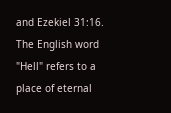and Ezekiel 31:16.
The English word "Hell" refers to a place of eternal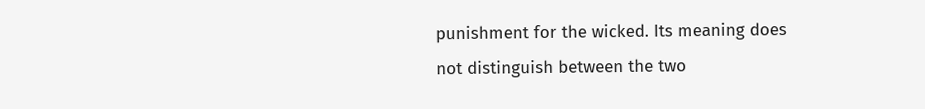punishment for the wicked. Its meaning does not distinguish between the two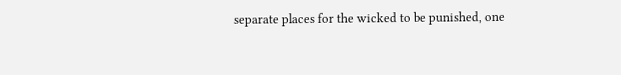separate places for the wicked to be punished, one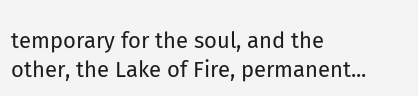temporary for the soul, and the other, the Lake of Fire, permanent...